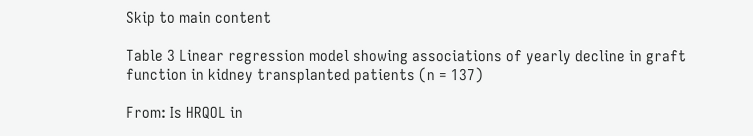Skip to main content

Table 3 Linear regression model showing associations of yearly decline in graft function in kidney transplanted patients (n = 137)

From: Is HRQOL in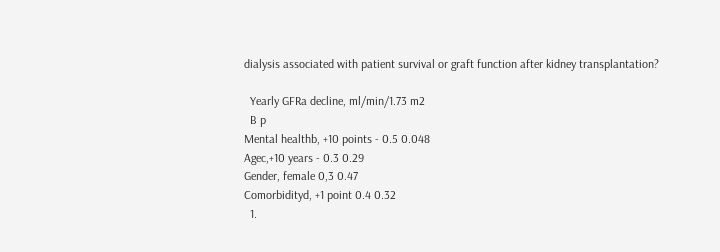dialysis associated with patient survival or graft function after kidney transplantation?

  Yearly GFRa decline, ml/min/1.73 m2
  B p
Mental healthb, +10 points - 0.5 0.048
Agec,+10 years - 0.3 0.29
Gender, female 0,3 0.47
Comorbidityd, +1 point 0.4 0.32
  1.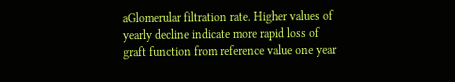aGlomerular filtration rate. Higher values of yearly decline indicate more rapid loss of graft function from reference value one year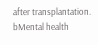after transplantation. bMental health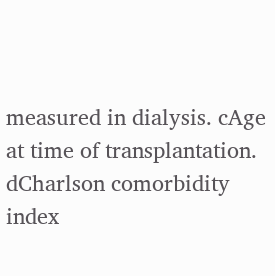measured in dialysis. cAge at time of transplantation. dCharlson comorbidity index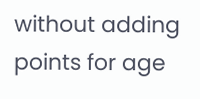without adding points for age